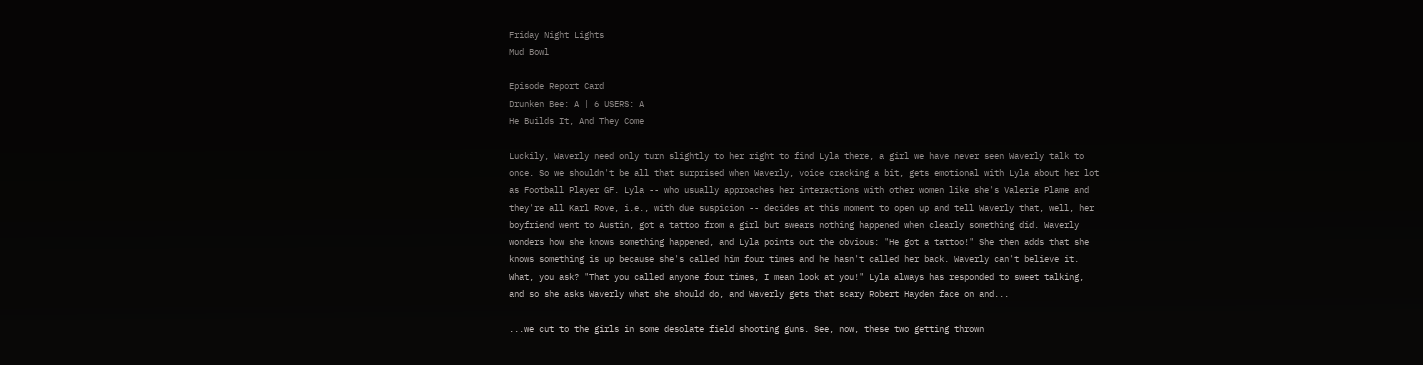Friday Night Lights
Mud Bowl

Episode Report Card
Drunken Bee: A | 6 USERS: A
He Builds It, And They Come

Luckily, Waverly need only turn slightly to her right to find Lyla there, a girl we have never seen Waverly talk to once. So we shouldn't be all that surprised when Waverly, voice cracking a bit, gets emotional with Lyla about her lot as Football Player GF. Lyla -- who usually approaches her interactions with other women like she's Valerie Plame and they're all Karl Rove, i.e., with due suspicion -- decides at this moment to open up and tell Waverly that, well, her boyfriend went to Austin, got a tattoo from a girl but swears nothing happened when clearly something did. Waverly wonders how she knows something happened, and Lyla points out the obvious: "He got a tattoo!" She then adds that she knows something is up because she's called him four times and he hasn't called her back. Waverly can't believe it. What, you ask? "That you called anyone four times, I mean look at you!" Lyla always has responded to sweet talking, and so she asks Waverly what she should do, and Waverly gets that scary Robert Hayden face on and...

...we cut to the girls in some desolate field shooting guns. See, now, these two getting thrown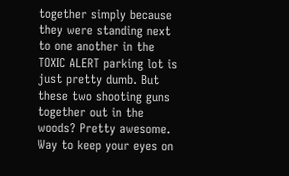together simply because they were standing next to one another in the TOXIC ALERT parking lot is just pretty dumb. But these two shooting guns together out in the woods? Pretty awesome. Way to keep your eyes on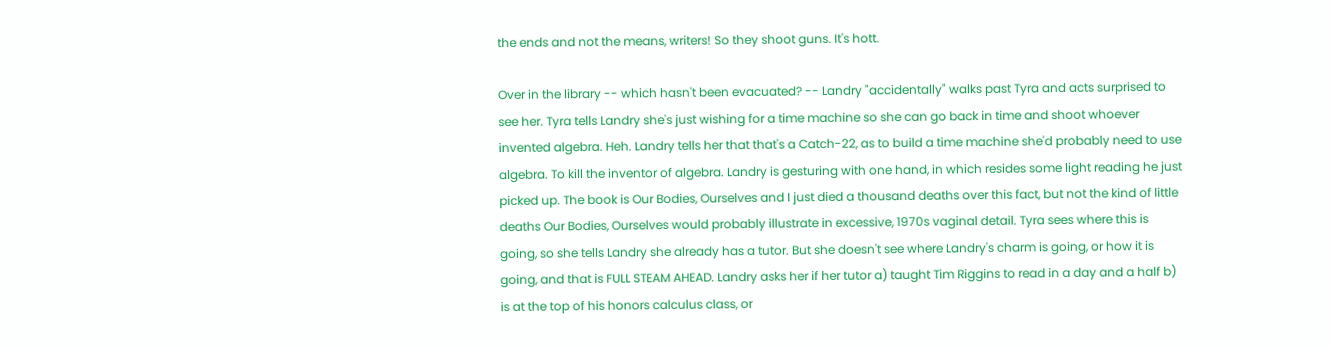the ends and not the means, writers! So they shoot guns. It's hott.

Over in the library -- which hasn't been evacuated? -- Landry "accidentally" walks past Tyra and acts surprised to see her. Tyra tells Landry she's just wishing for a time machine so she can go back in time and shoot whoever invented algebra. Heh. Landry tells her that that's a Catch-22, as to build a time machine she'd probably need to use algebra. To kill the inventor of algebra. Landry is gesturing with one hand, in which resides some light reading he just picked up. The book is Our Bodies, Ourselves and I just died a thousand deaths over this fact, but not the kind of little deaths Our Bodies, Ourselves would probably illustrate in excessive, 1970s vaginal detail. Tyra sees where this is going, so she tells Landry she already has a tutor. But she doesn't see where Landry's charm is going, or how it is going, and that is FULL STEAM AHEAD. Landry asks her if her tutor a) taught Tim Riggins to read in a day and a half b) is at the top of his honors calculus class, or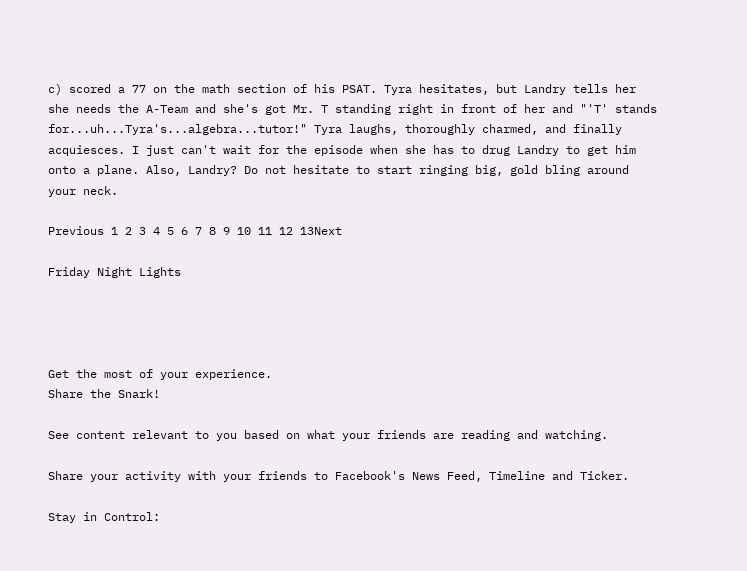c) scored a 77 on the math section of his PSAT. Tyra hesitates, but Landry tells her she needs the A-Team and she's got Mr. T standing right in front of her and "'T' stands for...uh...Tyra's...algebra...tutor!" Tyra laughs, thoroughly charmed, and finally acquiesces. I just can't wait for the episode when she has to drug Landry to get him onto a plane. Also, Landry? Do not hesitate to start ringing big, gold bling around your neck.

Previous 1 2 3 4 5 6 7 8 9 10 11 12 13Next

Friday Night Lights




Get the most of your experience.
Share the Snark!

See content relevant to you based on what your friends are reading and watching.

Share your activity with your friends to Facebook's News Feed, Timeline and Ticker.

Stay in Control: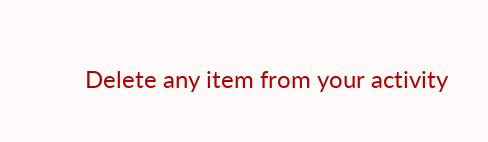Delete any item from your activity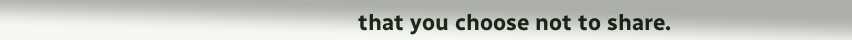that you choose not to share.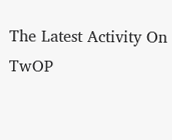The Latest Activity On TwOP